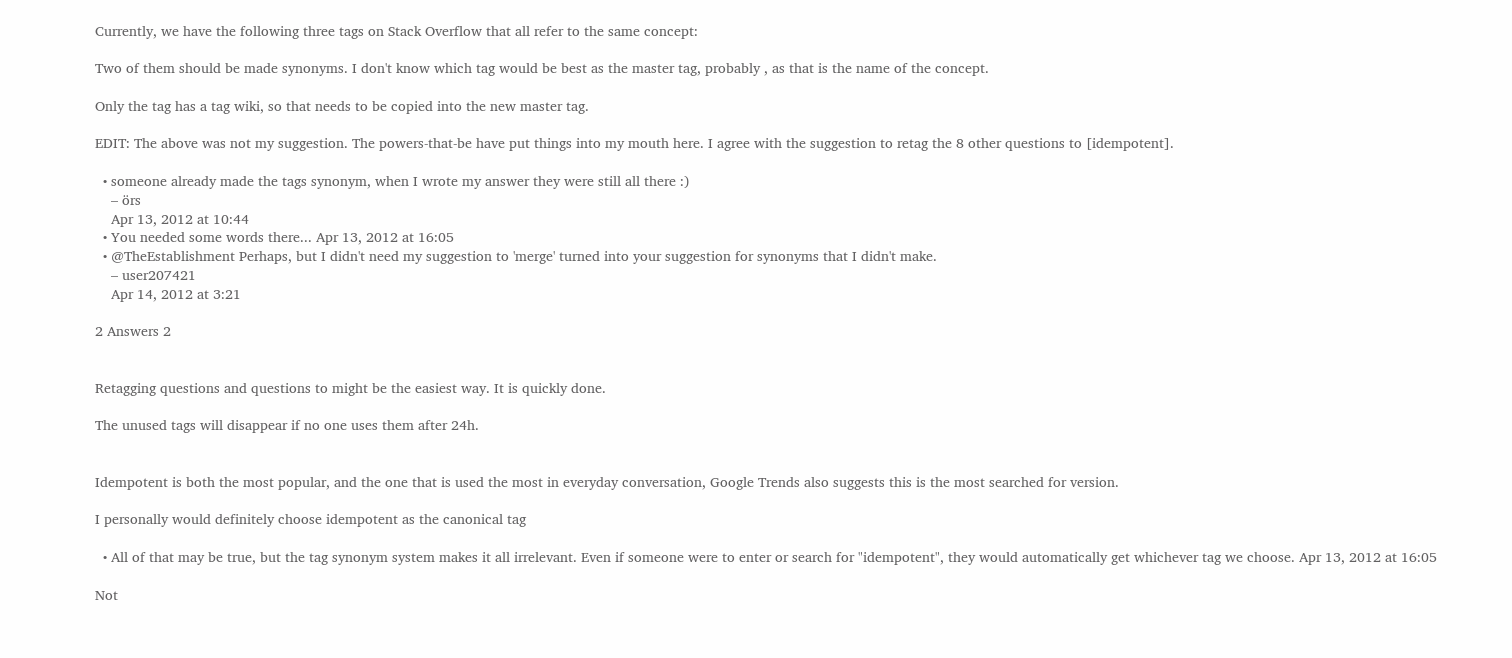Currently, we have the following three tags on Stack Overflow that all refer to the same concept:

Two of them should be made synonyms. I don't know which tag would be best as the master tag, probably , as that is the name of the concept.

Only the tag has a tag wiki, so that needs to be copied into the new master tag.

EDIT: The above was not my suggestion. The powers-that-be have put things into my mouth here. I agree with the suggestion to retag the 8 other questions to [idempotent].

  • someone already made the tags synonym, when I wrote my answer they were still all there :)
    – örs
    Apr 13, 2012 at 10:44
  • You needed some words there... Apr 13, 2012 at 16:05
  • @TheEstablishment Perhaps, but I didn't need my suggestion to 'merge' turned into your suggestion for synonyms that I didn't make.
    – user207421
    Apr 14, 2012 at 3:21

2 Answers 2


Retagging questions and questions to might be the easiest way. It is quickly done.

The unused tags will disappear if no one uses them after 24h.


Idempotent is both the most popular, and the one that is used the most in everyday conversation, Google Trends also suggests this is the most searched for version.

I personally would definitely choose idempotent as the canonical tag

  • All of that may be true, but the tag synonym system makes it all irrelevant. Even if someone were to enter or search for "idempotent", they would automatically get whichever tag we choose. Apr 13, 2012 at 16:05

Not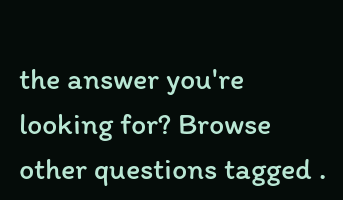the answer you're looking for? Browse other questions tagged .